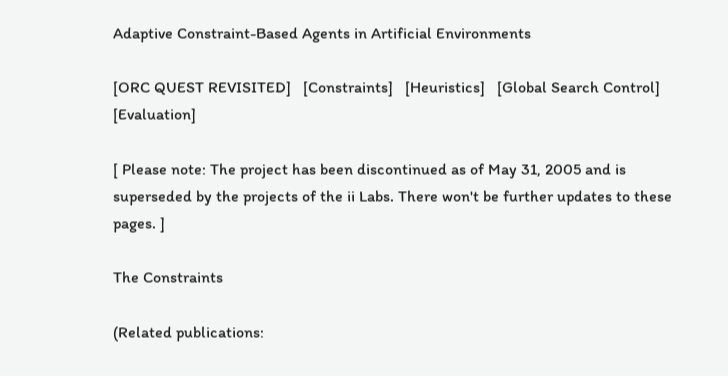Adaptive Constraint-Based Agents in Artificial Environments

[ORC QUEST REVISITED]   [Constraints]   [Heuristics]   [Global Search Control]   [Evaluation]

[ Please note: The project has been discontinued as of May 31, 2005 and is superseded by the projects of the ii Labs. There won't be further updates to these pages. ]

The Constraints

(Related publications: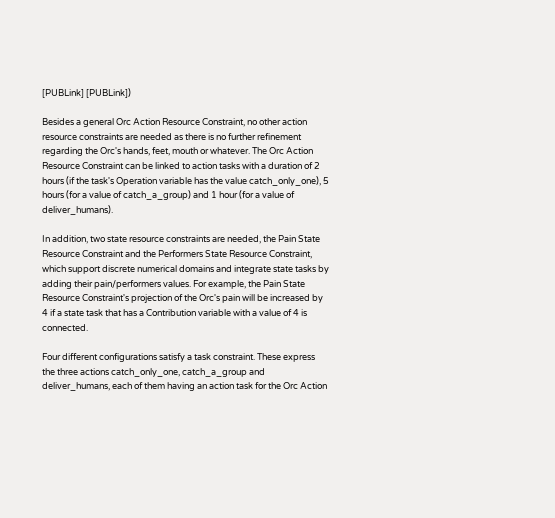[PUBLink] [PUBLink])

Besides a general Orc Action Resource Constraint, no other action resource constraints are needed as there is no further refinement regarding the Orc's hands, feet, mouth or whatever. The Orc Action Resource Constraint can be linked to action tasks with a duration of 2 hours (if the task's Operation variable has the value catch_only_one), 5 hours (for a value of catch_a_group) and 1 hour (for a value of deliver_humans).

In addition, two state resource constraints are needed, the Pain State Resource Constraint and the Performers State Resource Constraint, which support discrete numerical domains and integrate state tasks by adding their pain/performers values. For example, the Pain State Resource Constraint's projection of the Orc's pain will be increased by 4 if a state task that has a Contribution variable with a value of 4 is connected.

Four different configurations satisfy a task constraint. These express the three actions catch_only_one, catch_a_group and deliver_humans, each of them having an action task for the Orc Action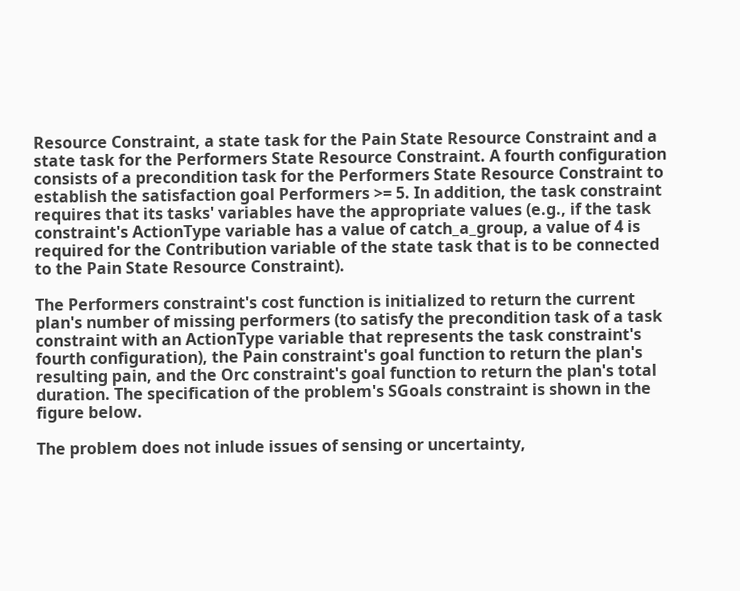Resource Constraint, a state task for the Pain State Resource Constraint and a state task for the Performers State Resource Constraint. A fourth configuration consists of a precondition task for the Performers State Resource Constraint to establish the satisfaction goal Performers >= 5. In addition, the task constraint requires that its tasks' variables have the appropriate values (e.g., if the task constraint's ActionType variable has a value of catch_a_group, a value of 4 is required for the Contribution variable of the state task that is to be connected to the Pain State Resource Constraint).

The Performers constraint's cost function is initialized to return the current plan's number of missing performers (to satisfy the precondition task of a task constraint with an ActionType variable that represents the task constraint's fourth configuration), the Pain constraint's goal function to return the plan's resulting pain, and the Orc constraint's goal function to return the plan's total duration. The specification of the problem's SGoals constraint is shown in the figure below.

The problem does not inlude issues of sensing or uncertainty,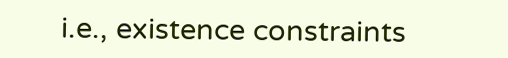i.e., existence constraints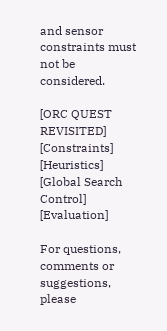and sensor constraints must not be considered.

[ORC QUEST REVISITED]   [Constraints]   [Heuristics]   [Global Search Control]   [Evaluation]

For questions, comments or suggestions, please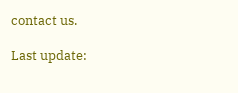contact us.

Last update: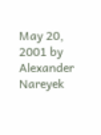May 20, 2001 by Alexander Nareyek